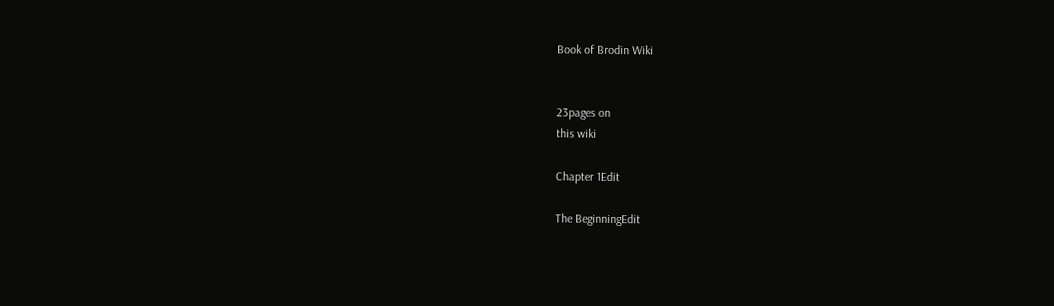Book of Brodin Wiki


23pages on
this wiki

Chapter 1Edit

The BeginningEdit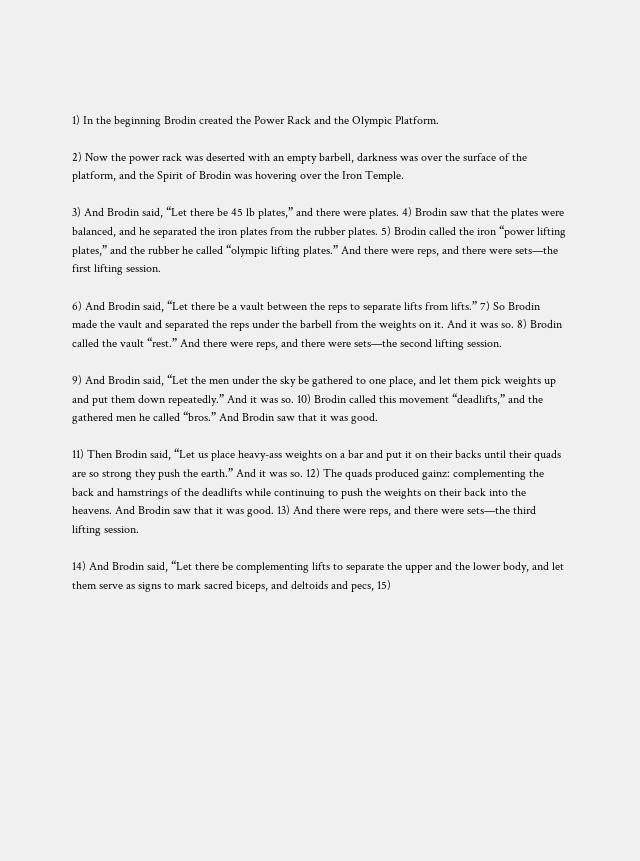1) In the beginning Brodin created the Power Rack and the Olympic Platform.

2) Now the power rack was deserted with an empty barbell, darkness was over the surface of the platform, and the Spirit of Brodin was hovering over the Iron Temple.

3) And Brodin said, “Let there be 45 lb plates,” and there were plates. 4) Brodin saw that the plates were balanced, and he separated the iron plates from the rubber plates. 5) Brodin called the iron “power lifting plates,” and the rubber he called “olympic lifting plates.” And there were reps, and there were sets—the first lifting session.

6) And Brodin said, “Let there be a vault between the reps to separate lifts from lifts.” 7) So Brodin made the vault and separated the reps under the barbell from the weights on it. And it was so. 8) Brodin called the vault “rest.” And there were reps, and there were sets—the second lifting session.

9) And Brodin said, “Let the men under the sky be gathered to one place, and let them pick weights up and put them down repeatedly.” And it was so. 10) Brodin called this movement “deadlifts,” and the gathered men he called “bros.” And Brodin saw that it was good.

11) Then Brodin said, “Let us place heavy-ass weights on a bar and put it on their backs until their quads are so strong they push the earth.” And it was so. 12) The quads produced gainz: complementing the back and hamstrings of the deadlifts while continuing to push the weights on their back into the heavens. And Brodin saw that it was good. 13) And there were reps, and there were sets—the third lifting session.

14) And Brodin said, “Let there be complementing lifts to separate the upper and the lower body, and let them serve as signs to mark sacred biceps, and deltoids and pecs, 15)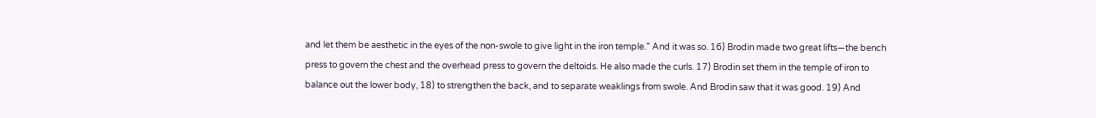and let them be aesthetic in the eyes of the non-swole to give light in the iron temple.” And it was so. 16) Brodin made two great lifts—the bench press to govern the chest and the overhead press to govern the deltoids. He also made the curls. 17) Brodin set them in the temple of iron to balance out the lower body, 18) to strengthen the back, and to separate weaklings from swole. And Brodin saw that it was good. 19) And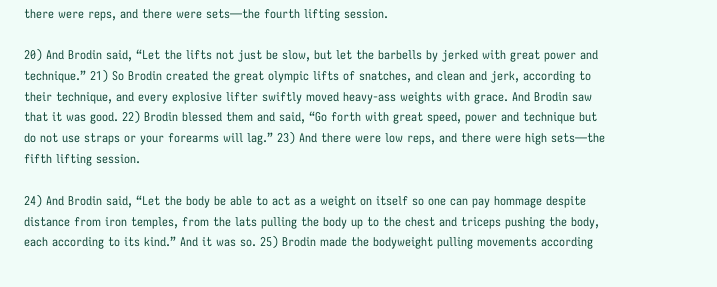there were reps, and there were sets—the fourth lifting session.

20) And Brodin said, “Let the lifts not just be slow, but let the barbells by jerked with great power and technique.” 21) So Brodin created the great olympic lifts of snatches, and clean and jerk, according to their technique, and every explosive lifter swiftly moved heavy-ass weights with grace. And Brodin saw that it was good. 22) Brodin blessed them and said, “Go forth with great speed, power and technique but do not use straps or your forearms will lag.” 23) And there were low reps, and there were high sets—the fifth lifting session.

24) And Brodin said, “Let the body be able to act as a weight on itself so one can pay hommage despite distance from iron temples, from the lats pulling the body up to the chest and triceps pushing the body, each according to its kind.” And it was so. 25) Brodin made the bodyweight pulling movements according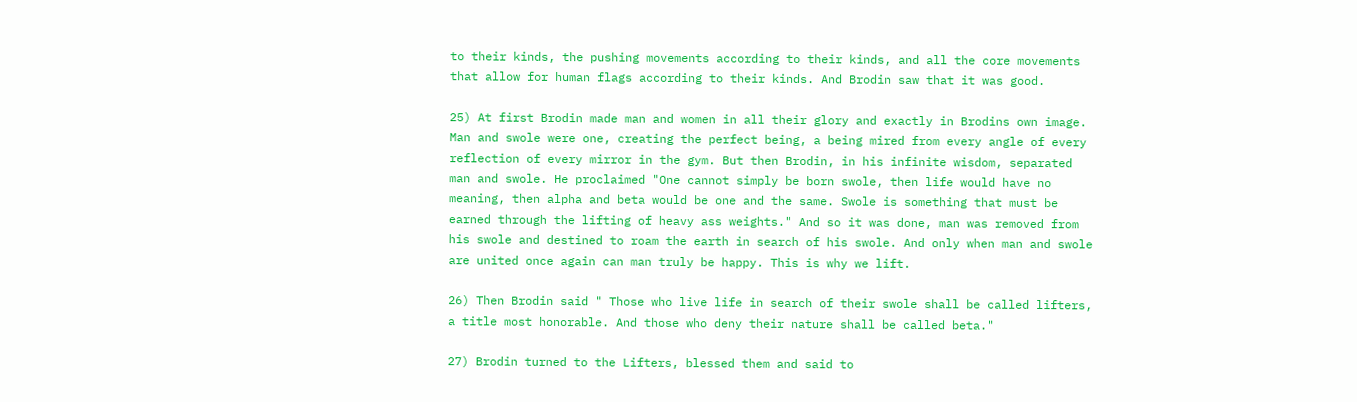to their kinds, the pushing movements according to their kinds, and all the core movements that allow for human flags according to their kinds. And Brodin saw that it was good.

25) At first Brodin made man and women in all their glory and exactly in Brodins own image. Man and swole were one, creating the perfect being, a being mired from every angle of every reflection of every mirror in the gym. But then Brodin, in his infinite wisdom, separated man and swole. He proclaimed "One cannot simply be born swole, then life would have no meaning, then alpha and beta would be one and the same. Swole is something that must be earned through the lifting of heavy ass weights." And so it was done, man was removed from his swole and destined to roam the earth in search of his swole. And only when man and swole are united once again can man truly be happy. This is why we lift.

26) Then Brodin said " Those who live life in search of their swole shall be called lifters, a title most honorable. And those who deny their nature shall be called beta."

27) Brodin turned to the Lifters, blessed them and said to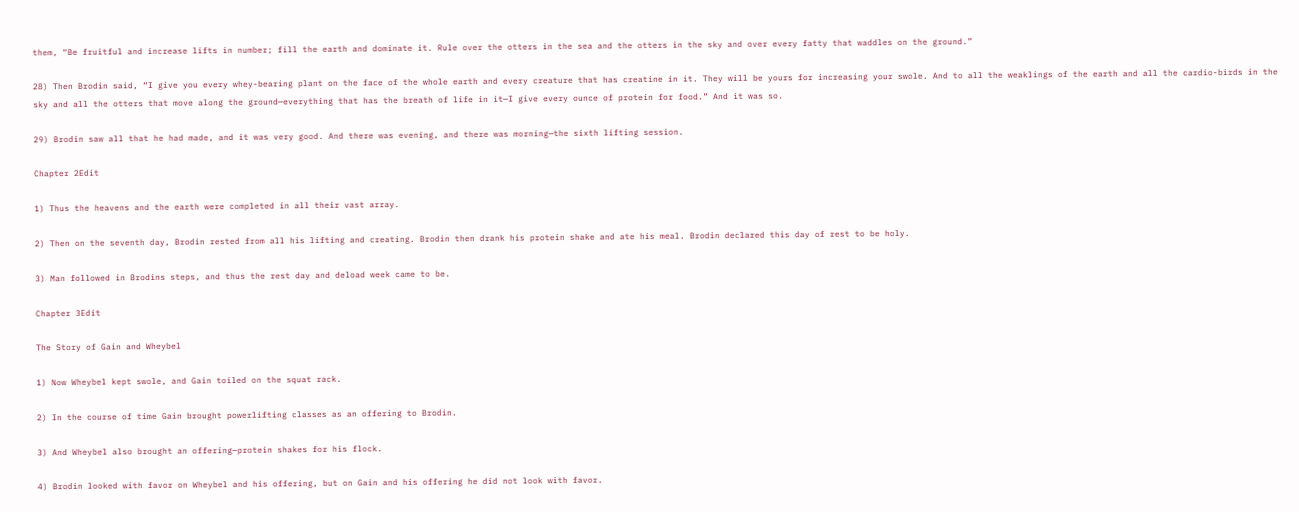them, “Be fruitful and increase lifts in number; fill the earth and dominate it. Rule over the otters in the sea and the otters in the sky and over every fatty that waddles on the ground.”

28) Then Brodin said, “I give you every whey-bearing plant on the face of the whole earth and every creature that has creatine in it. They will be yours for increasing your swole. And to all the weaklings of the earth and all the cardio-birds in the sky and all the otters that move along the ground—everything that has the breath of life in it—I give every ounce of protein for food.” And it was so.

29) Brodin saw all that he had made, and it was very good. And there was evening, and there was morning—the sixth lifting session.

Chapter 2Edit

1) Thus the heavens and the earth were completed in all their vast array.

2) Then on the seventh day, Brodin rested from all his lifting and creating. Brodin then drank his protein shake and ate his meal. Brodin declared this day of rest to be holy.

3) Man followed in Brodins steps, and thus the rest day and deload week came to be.

Chapter 3Edit

The Story of Gain and Wheybel

1) Now Wheybel kept swole, and Gain toiled on the squat rack.

2) In the course of time Gain brought powerlifting classes as an offering to Brodin.

3) And Wheybel also brought an offering—protein shakes for his flock.

4) Brodin looked with favor on Wheybel and his offering, but on Gain and his offering he did not look with favor.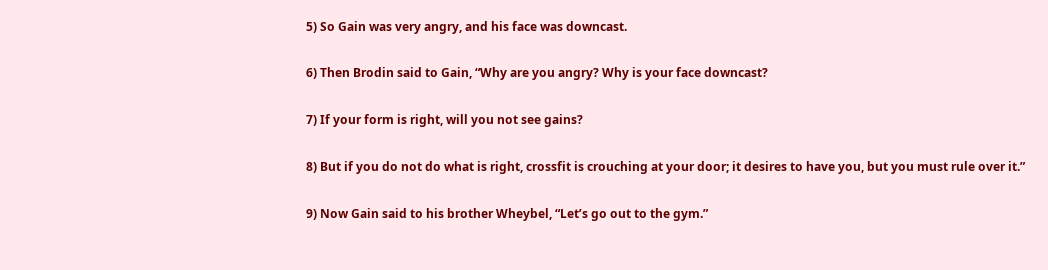5) So Gain was very angry, and his face was downcast.

6) Then Brodin said to Gain, “Why are you angry? Why is your face downcast?

7) If your form is right, will you not see gains?

8) But if you do not do what is right, crossfit is crouching at your door; it desires to have you, but you must rule over it.”

9) Now Gain said to his brother Wheybel, “Let’s go out to the gym.”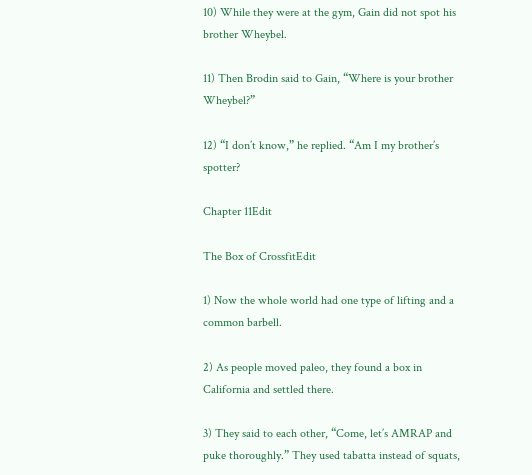10) While they were at the gym, Gain did not spot his brother Wheybel.

11) Then Brodin said to Gain, “Where is your brother Wheybel?”

12) “I don’t know,” he replied. “Am I my brother’s spotter?

Chapter 11Edit

The Box of CrossfitEdit

1) Now the whole world had one type of lifting and a common barbell.

2) As people moved paleo, they found a box in California and settled there.

3) They said to each other, “Come, let’s AMRAP and puke thoroughly.” They used tabatta instead of squats,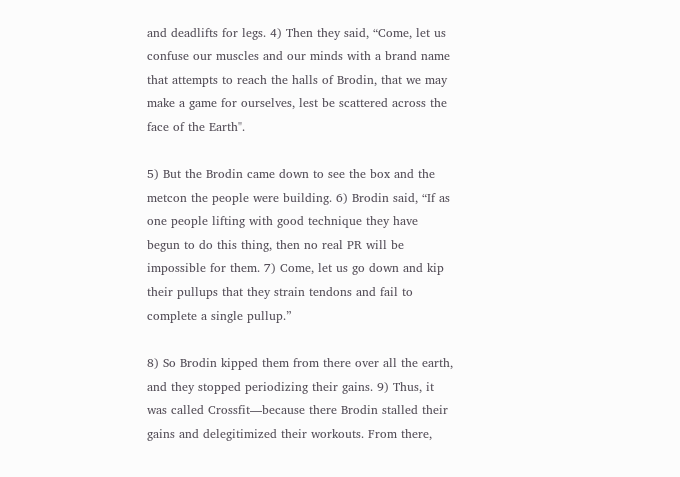and deadlifts for legs. 4) Then they said, “Come, let us confuse our muscles and our minds with a brand name that attempts to reach the halls of Brodin, that we may make a game for ourselves, lest be scattered across the face of the Earth".

5) But the Brodin came down to see the box and the metcon the people were building. 6) Brodin said, “If as one people lifting with good technique they have begun to do this thing, then no real PR will be impossible for them. 7) Come, let us go down and kip their pullups that they strain tendons and fail to complete a single pullup.”

8) So Brodin kipped them from there over all the earth, and they stopped periodizing their gains. 9) Thus, it was called Crossfit—because there Brodin stalled their gains and delegitimized their workouts. From there,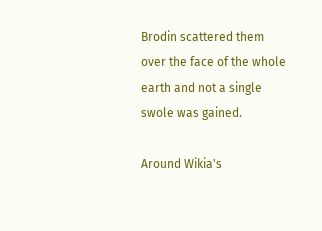Brodin scattered them over the face of the whole earth and not a single swole was gained.

Around Wikia's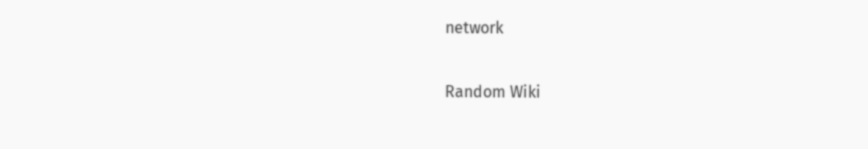network

Random Wiki